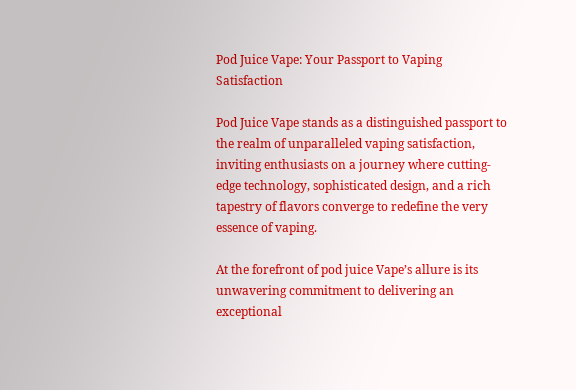Pod Juice Vape: Your Passport to Vaping Satisfaction

Pod Juice Vape stands as a distinguished passport to the realm of unparalleled vaping satisfaction, inviting enthusiasts on a journey where cutting-edge technology, sophisticated design, and a rich tapestry of flavors converge to redefine the very essence of vaping.

At the forefront of pod juice Vape’s allure is its unwavering commitment to delivering an exceptional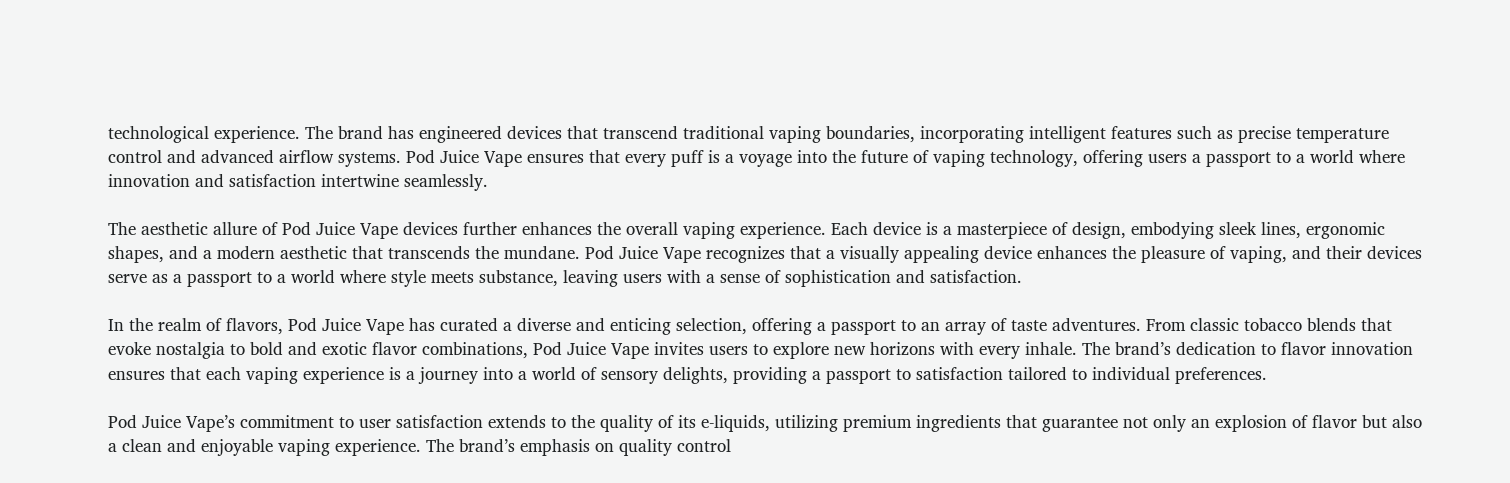technological experience. The brand has engineered devices that transcend traditional vaping boundaries, incorporating intelligent features such as precise temperature control and advanced airflow systems. Pod Juice Vape ensures that every puff is a voyage into the future of vaping technology, offering users a passport to a world where innovation and satisfaction intertwine seamlessly.

The aesthetic allure of Pod Juice Vape devices further enhances the overall vaping experience. Each device is a masterpiece of design, embodying sleek lines, ergonomic shapes, and a modern aesthetic that transcends the mundane. Pod Juice Vape recognizes that a visually appealing device enhances the pleasure of vaping, and their devices serve as a passport to a world where style meets substance, leaving users with a sense of sophistication and satisfaction.

In the realm of flavors, Pod Juice Vape has curated a diverse and enticing selection, offering a passport to an array of taste adventures. From classic tobacco blends that evoke nostalgia to bold and exotic flavor combinations, Pod Juice Vape invites users to explore new horizons with every inhale. The brand’s dedication to flavor innovation ensures that each vaping experience is a journey into a world of sensory delights, providing a passport to satisfaction tailored to individual preferences.

Pod Juice Vape’s commitment to user satisfaction extends to the quality of its e-liquids, utilizing premium ingredients that guarantee not only an explosion of flavor but also a clean and enjoyable vaping experience. The brand’s emphasis on quality control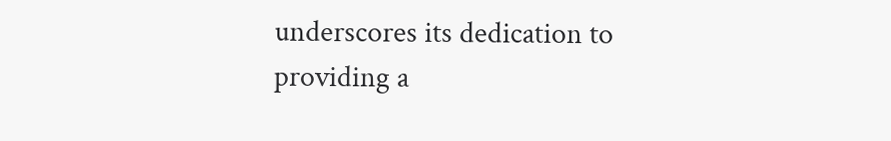underscores its dedication to providing a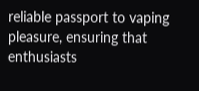reliable passport to vaping pleasure, ensuring that enthusiasts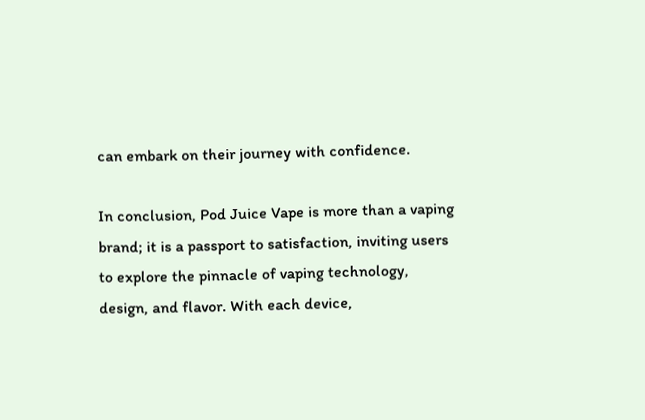can embark on their journey with confidence.

In conclusion, Pod Juice Vape is more than a vaping brand; it is a passport to satisfaction, inviting users to explore the pinnacle of vaping technology, design, and flavor. With each device,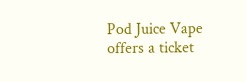Pod Juice Vape offers a ticket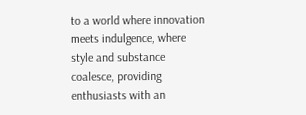to a world where innovation meets indulgence, where style and substance coalesce, providing enthusiasts with an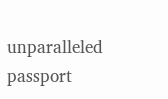unparalleled passport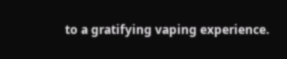to a gratifying vaping experience.